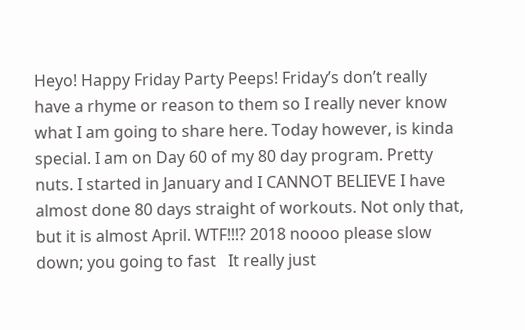Heyo! Happy Friday Party Peeps! Friday’s don’t really have a rhyme or reason to them so I really never know what I am going to share here. Today however, is kinda special. I am on Day 60 of my 80 day program. Pretty nuts. I started in January and I CANNOT BELIEVE I have almost done 80 days straight of workouts. Not only that, but it is almost April. WTF!!!? 2018 noooo please slow down; you going to fast   It really just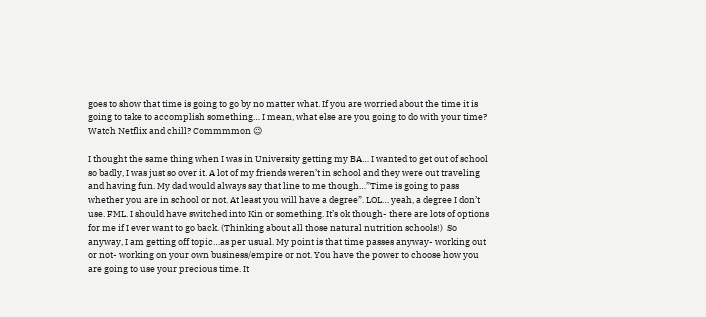goes to show that time is going to go by no matter what. If you are worried about the time it is going to take to accomplish something… I mean, what else are you going to do with your time? Watch Netflix and chill? Commmmon 😉

I thought the same thing when I was in University getting my BA… I wanted to get out of school so badly, I was just so over it. A lot of my friends weren’t in school and they were out traveling and having fun. My dad would always say that line to me though…”Time is going to pass whether you are in school or not. At least you will have a degree”. LOL… yeah, a degree I don’t use. FML. I should have switched into Kin or something. It’s ok though- there are lots of options for me if I ever want to go back. (Thinking about all those natural nutrition schools!)  So anyway, I am getting off topic…as per usual. My point is that time passes anyway- working out or not- working on your own business/empire or not. You have the power to choose how you are going to use your precious time. It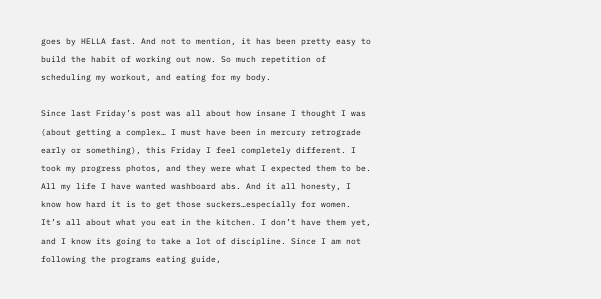goes by HELLA fast. And not to mention, it has been pretty easy to build the habit of working out now. So much repetition of scheduling my workout, and eating for my body.

Since last Friday’s post was all about how insane I thought I was (about getting a complex… I must have been in mercury retrograde early or something), this Friday I feel completely different. I took my progress photos, and they were what I expected them to be. All my life I have wanted washboard abs. And it all honesty, I know how hard it is to get those suckers…especially for women. It’s all about what you eat in the kitchen. I don’t have them yet, and I know its going to take a lot of discipline. Since I am not following the programs eating guide,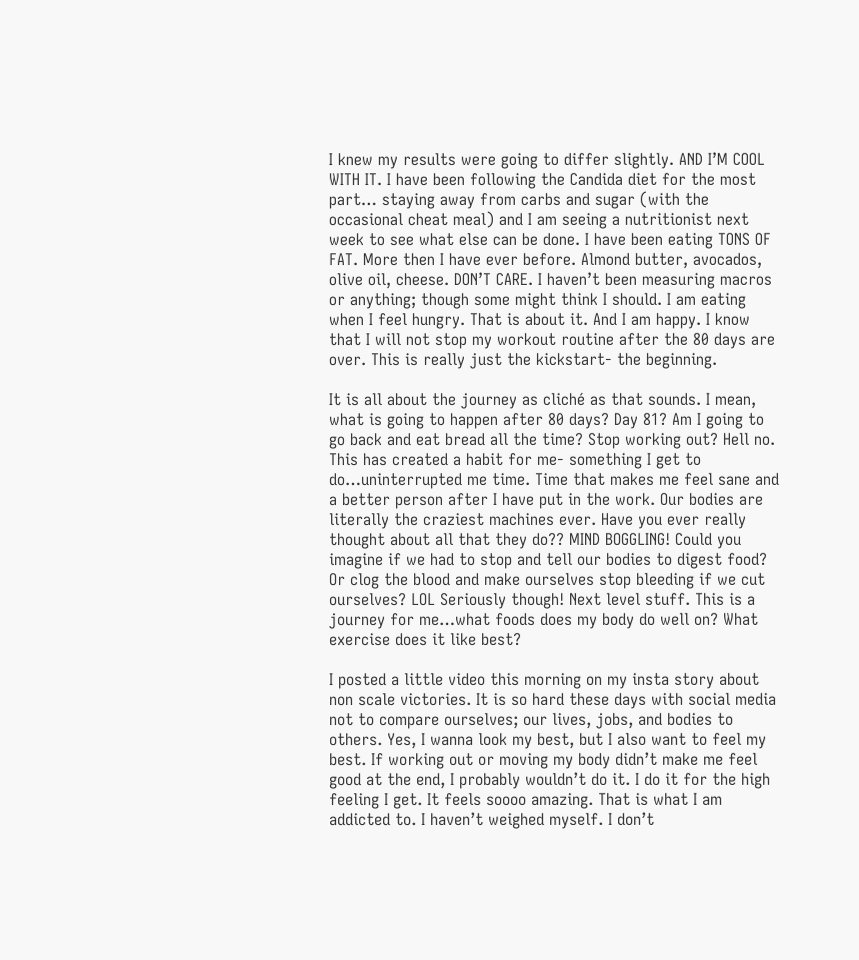I knew my results were going to differ slightly. AND I’M COOL WITH IT. I have been following the Candida diet for the most part… staying away from carbs and sugar (with the occasional cheat meal) and I am seeing a nutritionist next week to see what else can be done. I have been eating TONS OF FAT. More then I have ever before. Almond butter, avocados, olive oil, cheese. DON’T CARE. I haven’t been measuring macros or anything; though some might think I should. I am eating when I feel hungry. That is about it. And I am happy. I know that I will not stop my workout routine after the 80 days are over. This is really just the kickstart- the beginning.

It is all about the journey as cliché as that sounds. I mean, what is going to happen after 80 days? Day 81? Am I going to go back and eat bread all the time? Stop working out? Hell no. This has created a habit for me- something I get to do…uninterrupted me time. Time that makes me feel sane and a better person after I have put in the work. Our bodies are literally the craziest machines ever. Have you ever really thought about all that they do?? MIND BOGGLING! Could you imagine if we had to stop and tell our bodies to digest food? Or clog the blood and make ourselves stop bleeding if we cut ourselves? LOL Seriously though! Next level stuff. This is a journey for me…what foods does my body do well on? What exercise does it like best?

I posted a little video this morning on my insta story about non scale victories. It is so hard these days with social media not to compare ourselves; our lives, jobs, and bodies to others. Yes, I wanna look my best, but I also want to feel my best. If working out or moving my body didn’t make me feel good at the end, I probably wouldn’t do it. I do it for the high feeling I get. It feels soooo amazing. That is what I am addicted to. I haven’t weighed myself. I don’t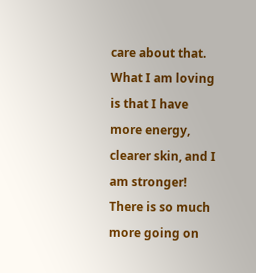care about that. What I am loving is that I have more energy, clearer skin, and I am stronger! There is so much more going on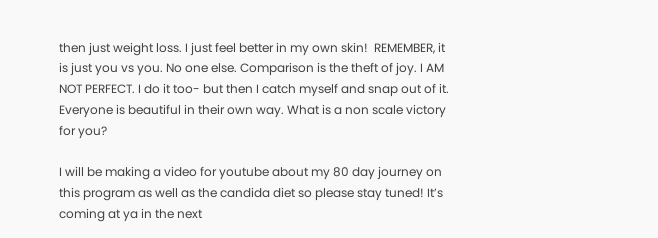then just weight loss. I just feel better in my own skin!  REMEMBER, it is just you vs you. No one else. Comparison is the theft of joy. I AM NOT PERFECT. I do it too- but then I catch myself and snap out of it. Everyone is beautiful in their own way. What is a non scale victory for you?

I will be making a video for youtube about my 80 day journey on this program as well as the candida diet so please stay tuned! It’s coming at ya in the next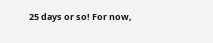25 days or so! For now,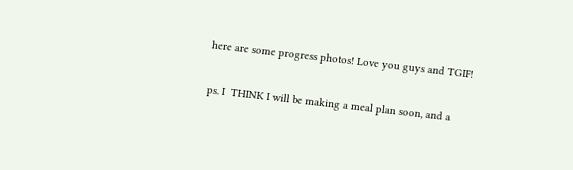here are some progress photos! Love you guys and TGIF!


ps. I  THINK I will be making a meal plan soon, and a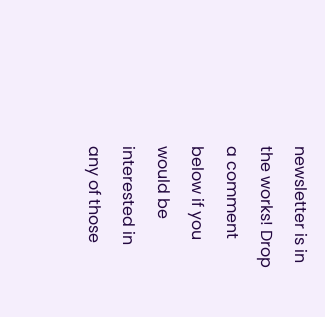newsletter is in the works! Drop a comment below if you would be interested in any of those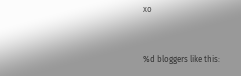xo


%d bloggers like this: